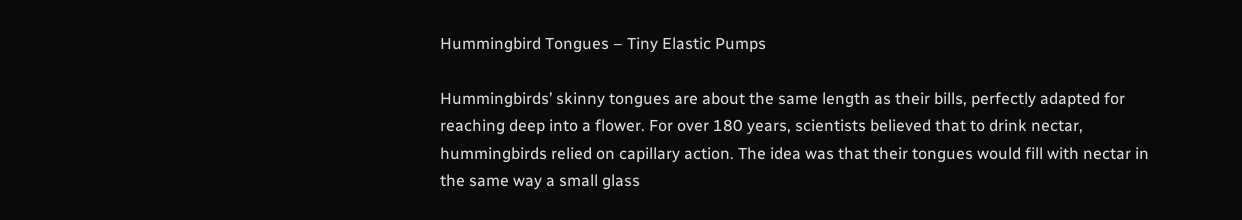Hummingbird Tongues – Tiny Elastic Pumps

Hummingbirds’ skinny tongues are about the same length as their bills, perfectly adapted for reaching deep into a flower. For over 180 years, scientists believed that to drink nectar, hummingbirds relied on capillary action. The idea was that their tongues would fill with nectar in the same way a small glass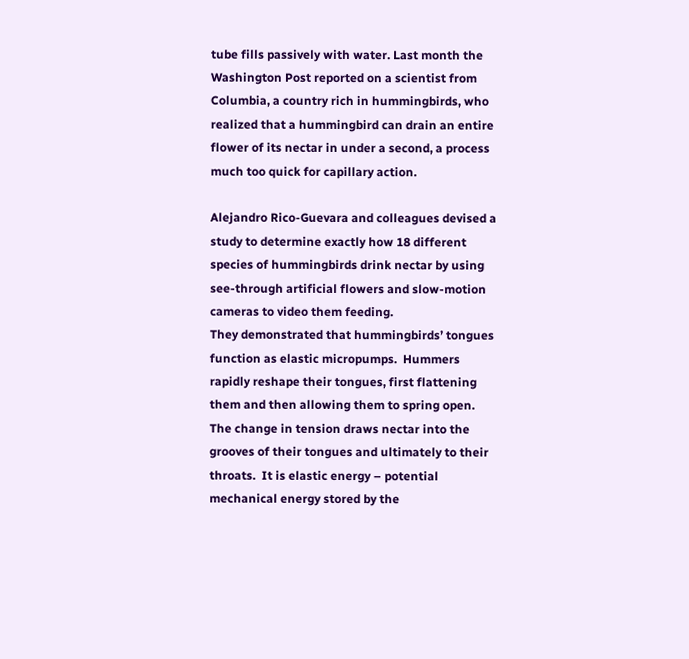tube fills passively with water. Last month the Washington Post reported on a scientist from Columbia, a country rich in hummingbirds, who realized that a hummingbird can drain an entire flower of its nectar in under a second, a process much too quick for capillary action.

Alejandro Rico-Guevara and colleagues devised a study to determine exactly how 18 different species of hummingbirds drink nectar by using see-through artificial flowers and slow-motion cameras to video them feeding.
They demonstrated that hummingbirds’ tongues function as elastic micropumps.  Hummers rapidly reshape their tongues, first flattening them and then allowing them to spring open.  The change in tension draws nectar into the grooves of their tongues and ultimately to their throats.  It is elastic energy – potential mechanical energy stored by the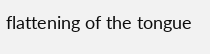flattening of the tongue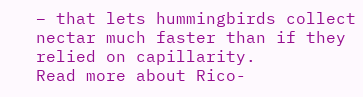– that lets hummingbirds collect nectar much faster than if they relied on capillarity.
Read more about Rico-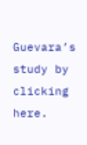Guevara’s study by clicking here.